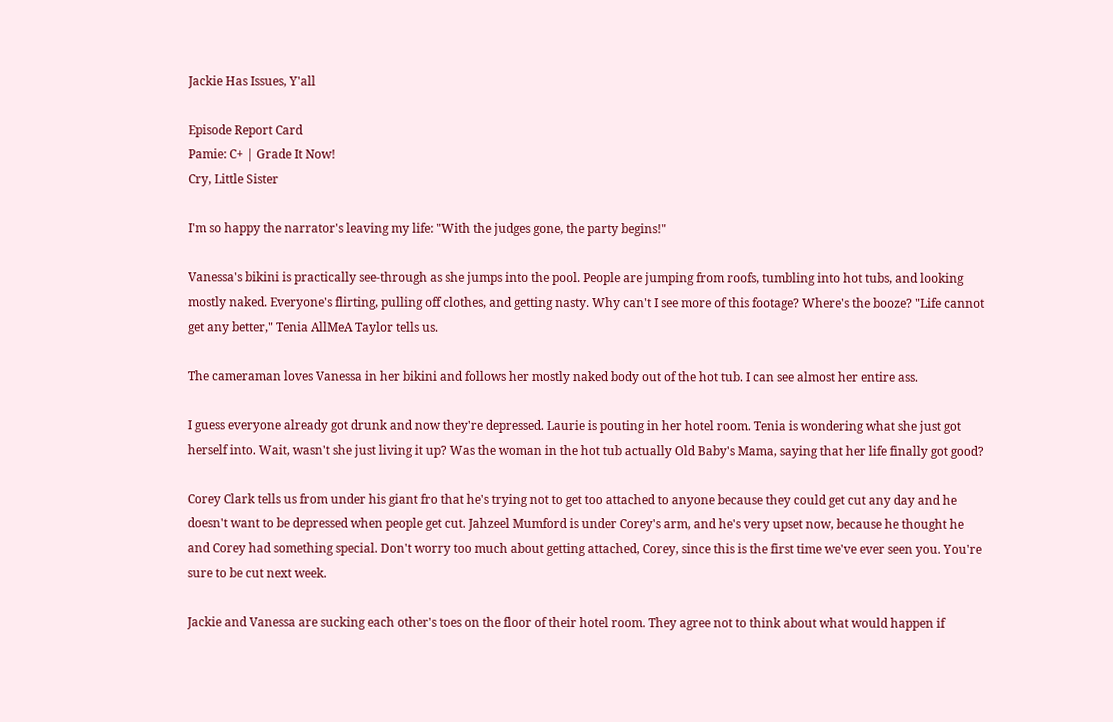Jackie Has Issues, Y'all

Episode Report Card
Pamie: C+ | Grade It Now!
Cry, Little Sister

I'm so happy the narrator's leaving my life: "With the judges gone, the party begins!"

Vanessa's bikini is practically see-through as she jumps into the pool. People are jumping from roofs, tumbling into hot tubs, and looking mostly naked. Everyone's flirting, pulling off clothes, and getting nasty. Why can't I see more of this footage? Where's the booze? "Life cannot get any better," Tenia AllMeA Taylor tells us.

The cameraman loves Vanessa in her bikini and follows her mostly naked body out of the hot tub. I can see almost her entire ass.

I guess everyone already got drunk and now they're depressed. Laurie is pouting in her hotel room. Tenia is wondering what she just got herself into. Wait, wasn't she just living it up? Was the woman in the hot tub actually Old Baby's Mama, saying that her life finally got good?

Corey Clark tells us from under his giant fro that he's trying not to get too attached to anyone because they could get cut any day and he doesn't want to be depressed when people get cut. Jahzeel Mumford is under Corey's arm, and he's very upset now, because he thought he and Corey had something special. Don't worry too much about getting attached, Corey, since this is the first time we've ever seen you. You're sure to be cut next week.

Jackie and Vanessa are sucking each other's toes on the floor of their hotel room. They agree not to think about what would happen if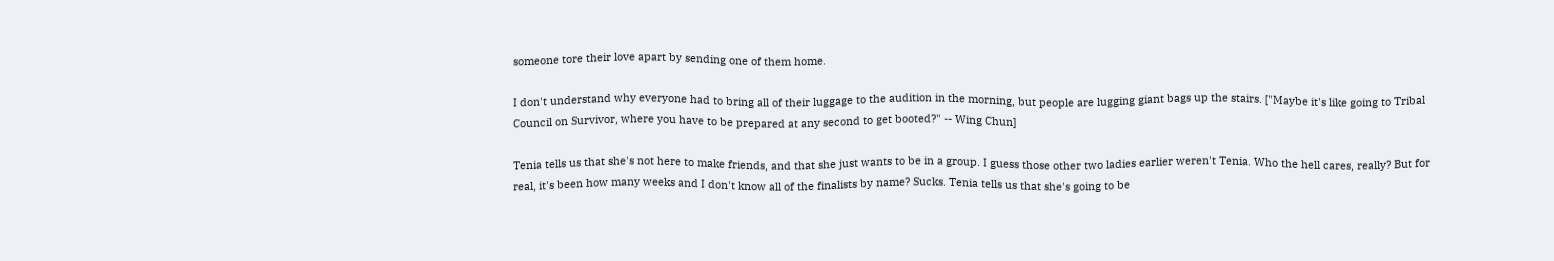someone tore their love apart by sending one of them home.

I don't understand why everyone had to bring all of their luggage to the audition in the morning, but people are lugging giant bags up the stairs. ["Maybe it's like going to Tribal Council on Survivor, where you have to be prepared at any second to get booted?" -- Wing Chun]

Tenia tells us that she's not here to make friends, and that she just wants to be in a group. I guess those other two ladies earlier weren't Tenia. Who the hell cares, really? But for real, it's been how many weeks and I don't know all of the finalists by name? Sucks. Tenia tells us that she's going to be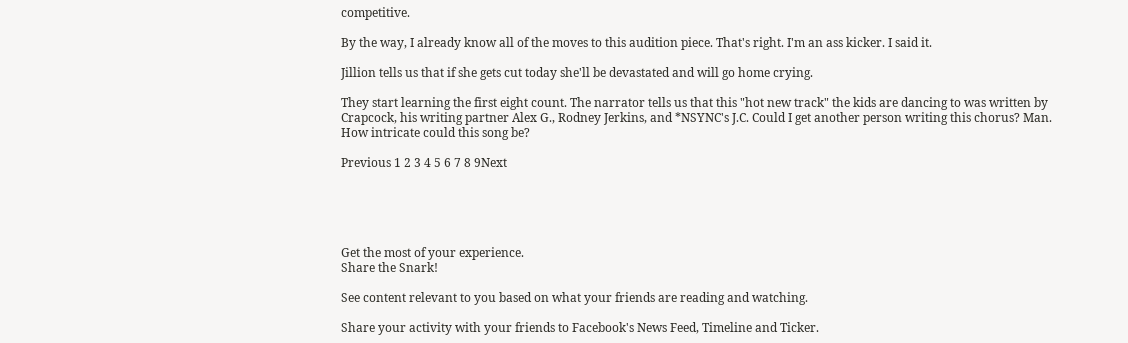competitive.

By the way, I already know all of the moves to this audition piece. That's right. I'm an ass kicker. I said it.

Jillion tells us that if she gets cut today she'll be devastated and will go home crying.

They start learning the first eight count. The narrator tells us that this "hot new track" the kids are dancing to was written by Crapcock, his writing partner Alex G., Rodney Jerkins, and *NSYNC's J.C. Could I get another person writing this chorus? Man. How intricate could this song be?

Previous 1 2 3 4 5 6 7 8 9Next





Get the most of your experience.
Share the Snark!

See content relevant to you based on what your friends are reading and watching.

Share your activity with your friends to Facebook's News Feed, Timeline and Ticker.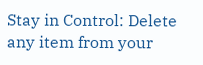Stay in Control: Delete any item from your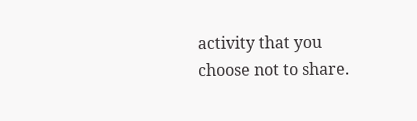activity that you choose not to share.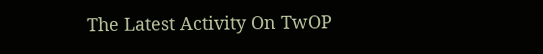The Latest Activity On TwOP